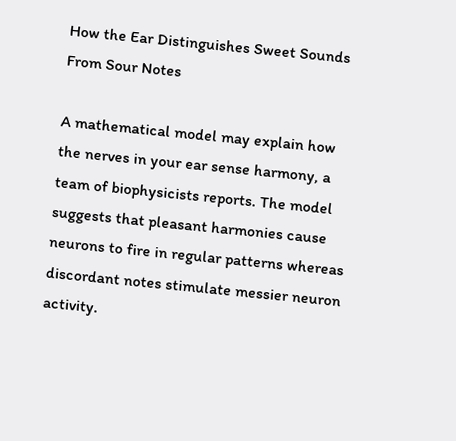How the Ear Distinguishes Sweet Sounds From Sour Notes

A mathematical model may explain how the nerves in your ear sense harmony, a team of biophysicists reports. The model suggests that pleasant harmonies cause neurons to fire in regular patterns whereas discordant notes stimulate messier neuron activity.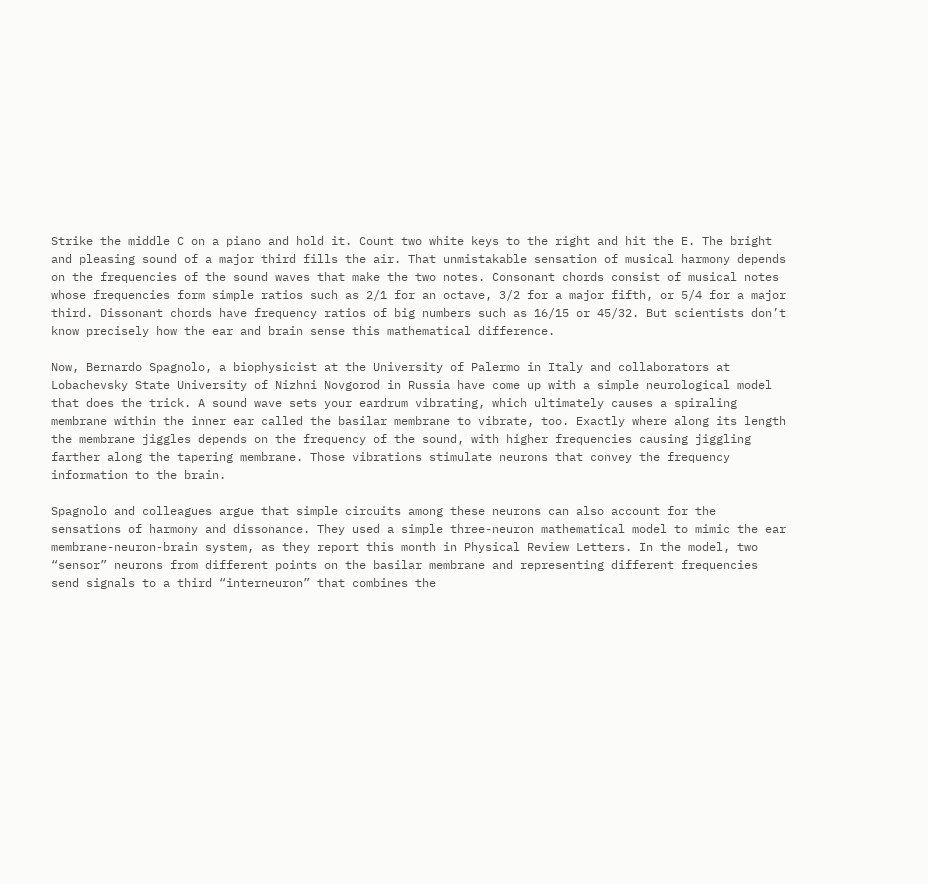Strike the middle C on a piano and hold it. Count two white keys to the right and hit the E. The bright and pleasing sound of a major third fills the air. That unmistakable sensation of musical harmony depends on the frequencies of the sound waves that make the two notes. Consonant chords consist of musical notes whose frequencies form simple ratios such as 2/1 for an octave, 3/2 for a major fifth, or 5/4 for a major third. Dissonant chords have frequency ratios of big numbers such as 16/15 or 45/32. But scientists don’t know precisely how the ear and brain sense this mathematical difference.

Now, Bernardo Spagnolo, a biophysicist at the University of Palermo in Italy and collaborators at Lobachevsky State University of Nizhni Novgorod in Russia have come up with a simple neurological model that does the trick. A sound wave sets your eardrum vibrating, which ultimately causes a spiraling membrane within the inner ear called the basilar membrane to vibrate, too. Exactly where along its length the membrane jiggles depends on the frequency of the sound, with higher frequencies causing jiggling farther along the tapering membrane. Those vibrations stimulate neurons that convey the frequency information to the brain.

Spagnolo and colleagues argue that simple circuits among these neurons can also account for the sensations of harmony and dissonance. They used a simple three-neuron mathematical model to mimic the ear membrane-neuron-brain system, as they report this month in Physical Review Letters. In the model, two “sensor” neurons from different points on the basilar membrane and representing different frequencies send signals to a third “interneuron” that combines the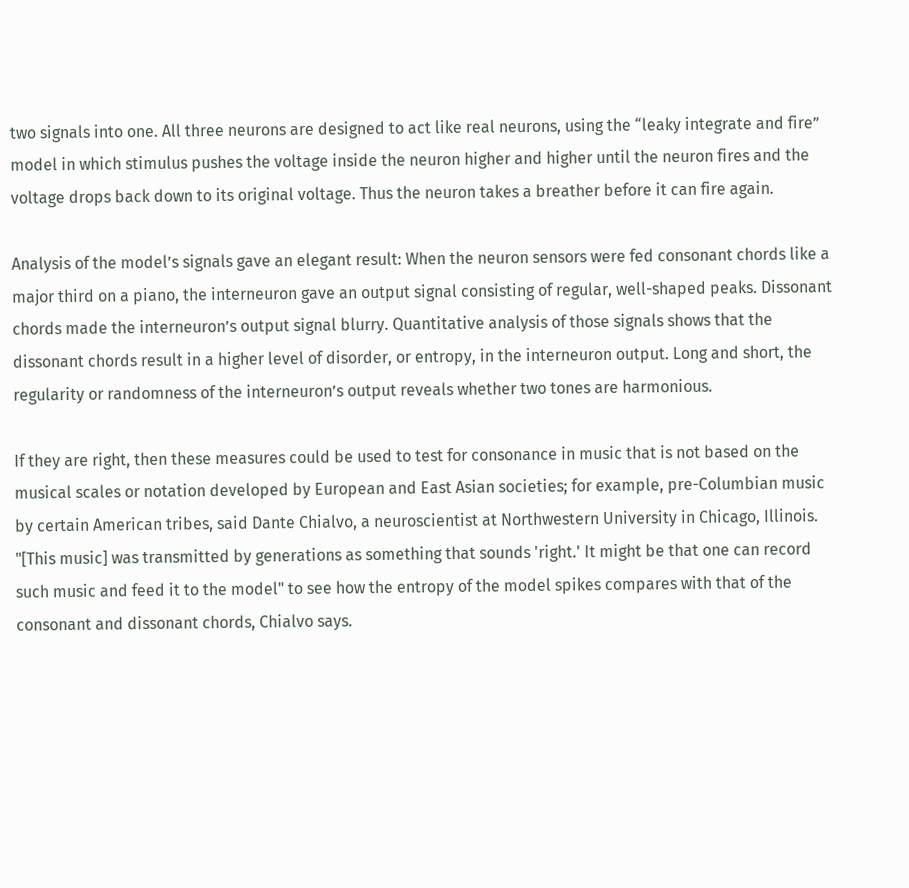two signals into one. All three neurons are designed to act like real neurons, using the “leaky integrate and fire” model in which stimulus pushes the voltage inside the neuron higher and higher until the neuron fires and the voltage drops back down to its original voltage. Thus the neuron takes a breather before it can fire again.

Analysis of the model’s signals gave an elegant result: When the neuron sensors were fed consonant chords like a major third on a piano, the interneuron gave an output signal consisting of regular, well-shaped peaks. Dissonant chords made the interneuron’s output signal blurry. Quantitative analysis of those signals shows that the dissonant chords result in a higher level of disorder, or entropy, in the interneuron output. Long and short, the regularity or randomness of the interneuron’s output reveals whether two tones are harmonious.

If they are right, then these measures could be used to test for consonance in music that is not based on the musical scales or notation developed by European and East Asian societies; for example, pre-Columbian music by certain American tribes, said Dante Chialvo, a neuroscientist at Northwestern University in Chicago, Illinois. "[This music] was transmitted by generations as something that sounds 'right.' It might be that one can record such music and feed it to the model" to see how the entropy of the model spikes compares with that of the consonant and dissonant chords, Chialvo says.